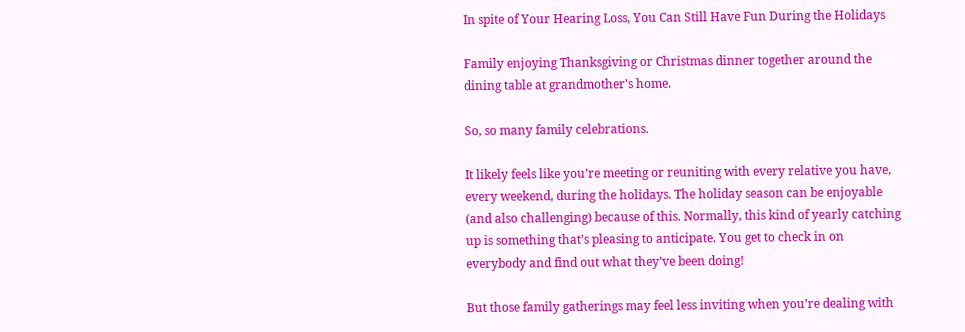In spite of Your Hearing Loss, You Can Still Have Fun During the Holidays

Family enjoying Thanksgiving or Christmas dinner together around the dining table at grandmother's home.

So, so many family celebrations.

It likely feels like you’re meeting or reuniting with every relative you have, every weekend, during the holidays. The holiday season can be enjoyable (and also challenging) because of this. Normally, this kind of yearly catching up is something that’s pleasing to anticipate. You get to check in on everybody and find out what they’ve been doing!

But those family gatherings may feel less inviting when you’re dealing with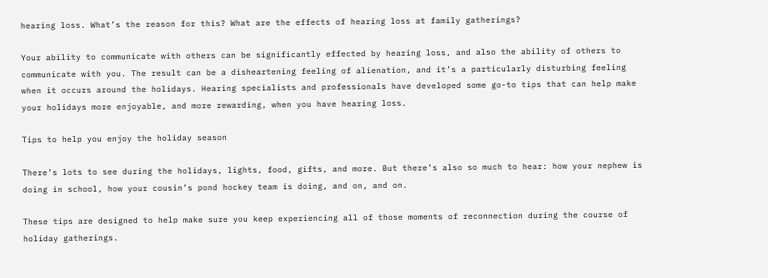hearing loss. What’s the reason for this? What are the effects of hearing loss at family gatherings?

Your ability to communicate with others can be significantly effected by hearing loss, and also the ability of others to communicate with you. The result can be a disheartening feeling of alienation, and it’s a particularly disturbing feeling when it occurs around the holidays. Hearing specialists and professionals have developed some go-to tips that can help make your holidays more enjoyable, and more rewarding, when you have hearing loss.

Tips to help you enjoy the holiday season

There’s lots to see during the holidays, lights, food, gifts, and more. But there’s also so much to hear: how your nephew is doing in school, how your cousin’s pond hockey team is doing, and on, and on.

These tips are designed to help make sure you keep experiencing all of those moments of reconnection during the course of holiday gatherings.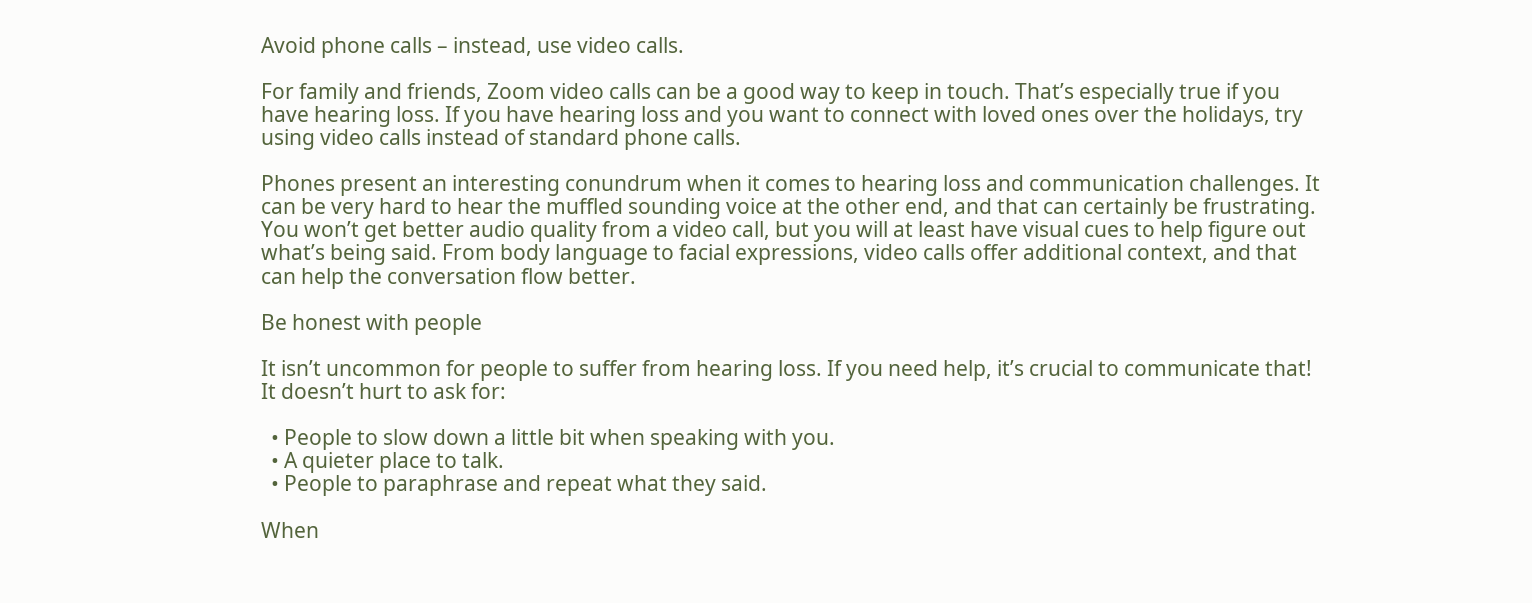Avoid phone calls – instead, use video calls.

For family and friends, Zoom video calls can be a good way to keep in touch. That’s especially true if you have hearing loss. If you have hearing loss and you want to connect with loved ones over the holidays, try using video calls instead of standard phone calls.

Phones present an interesting conundrum when it comes to hearing loss and communication challenges. It can be very hard to hear the muffled sounding voice at the other end, and that can certainly be frustrating. You won’t get better audio quality from a video call, but you will at least have visual cues to help figure out what’s being said. From body language to facial expressions, video calls offer additional context, and that can help the conversation flow better.

Be honest with people

It isn’t uncommon for people to suffer from hearing loss. If you need help, it’s crucial to communicate that! It doesn’t hurt to ask for:

  • People to slow down a little bit when speaking with you.
  • A quieter place to talk.
  • People to paraphrase and repeat what they said.

When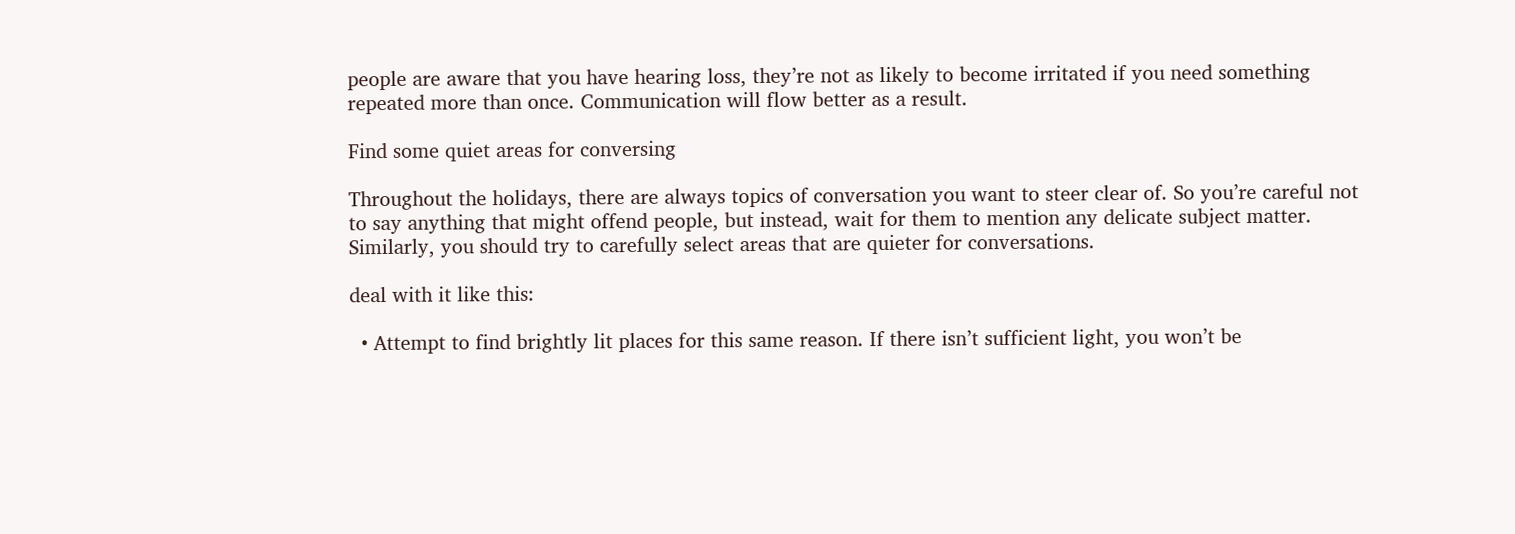people are aware that you have hearing loss, they’re not as likely to become irritated if you need something repeated more than once. Communication will flow better as a result.

Find some quiet areas for conversing

Throughout the holidays, there are always topics of conversation you want to steer clear of. So you’re careful not to say anything that might offend people, but instead, wait for them to mention any delicate subject matter. Similarly, you should try to carefully select areas that are quieter for conversations.

deal with it like this:

  • Attempt to find brightly lit places for this same reason. If there isn’t sufficient light, you won’t be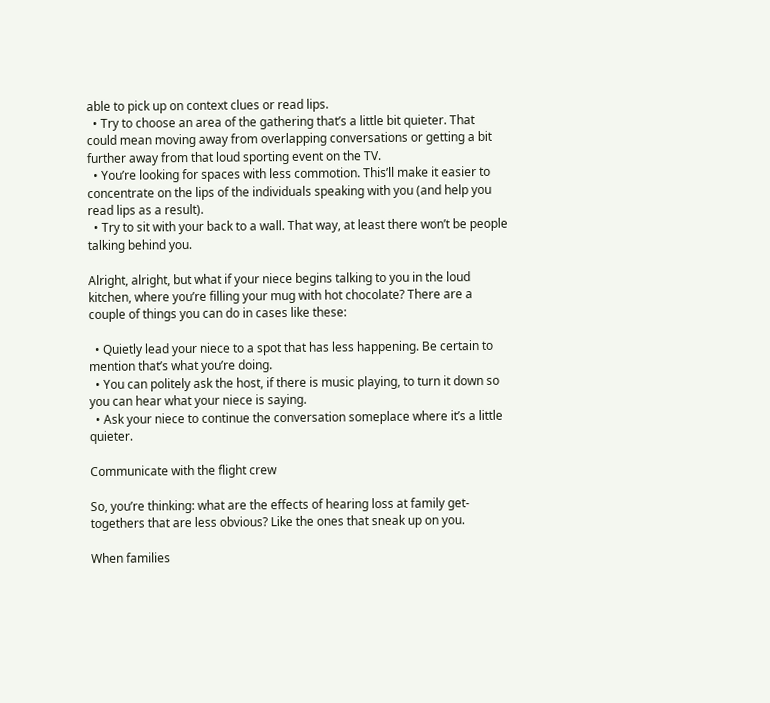able to pick up on context clues or read lips.
  • Try to choose an area of the gathering that’s a little bit quieter. That could mean moving away from overlapping conversations or getting a bit further away from that loud sporting event on the TV.
  • You’re looking for spaces with less commotion. This’ll make it easier to concentrate on the lips of the individuals speaking with you (and help you read lips as a result).
  • Try to sit with your back to a wall. That way, at least there won’t be people talking behind you.

Alright, alright, but what if your niece begins talking to you in the loud kitchen, where you’re filling your mug with hot chocolate? There are a couple of things you can do in cases like these:

  • Quietly lead your niece to a spot that has less happening. Be certain to mention that’s what you’re doing.
  • You can politely ask the host, if there is music playing, to turn it down so you can hear what your niece is saying.
  • Ask your niece to continue the conversation someplace where it’s a little quieter.

Communicate with the flight crew

So, you’re thinking: what are the effects of hearing loss at family get-togethers that are less obvious? Like the ones that sneak up on you.

When families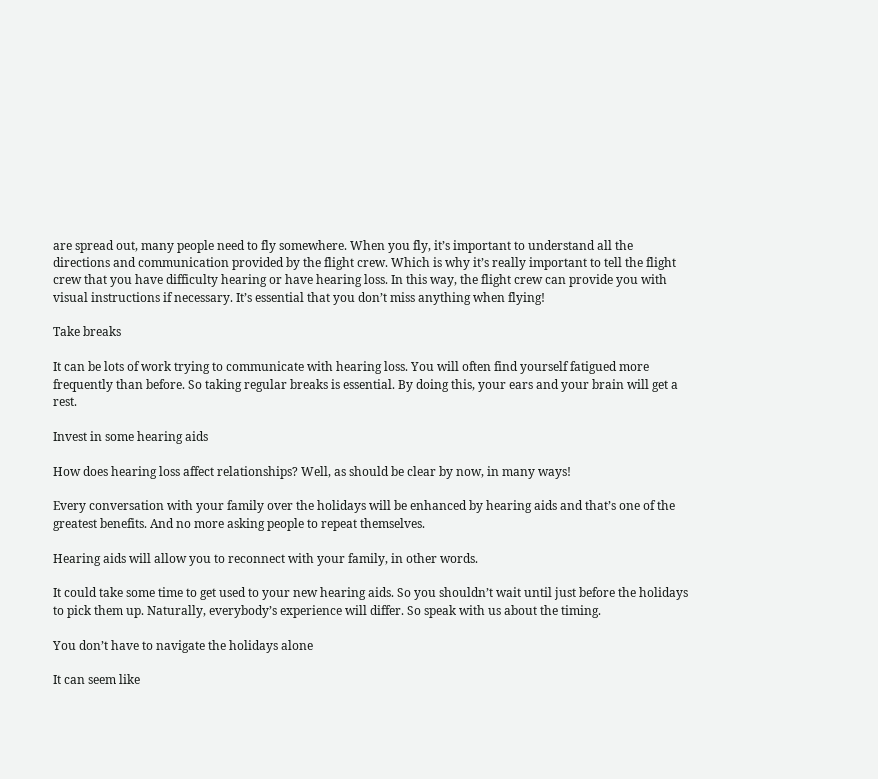are spread out, many people need to fly somewhere. When you fly, it’s important to understand all the directions and communication provided by the flight crew. Which is why it’s really important to tell the flight crew that you have difficulty hearing or have hearing loss. In this way, the flight crew can provide you with visual instructions if necessary. It’s essential that you don’t miss anything when flying!

Take breaks

It can be lots of work trying to communicate with hearing loss. You will often find yourself fatigued more frequently than before. So taking regular breaks is essential. By doing this, your ears and your brain will get a rest.

Invest in some hearing aids

How does hearing loss affect relationships? Well, as should be clear by now, in many ways!

Every conversation with your family over the holidays will be enhanced by hearing aids and that’s one of the greatest benefits. And no more asking people to repeat themselves.

Hearing aids will allow you to reconnect with your family, in other words.

It could take some time to get used to your new hearing aids. So you shouldn’t wait until just before the holidays to pick them up. Naturally, everybody’s experience will differ. So speak with us about the timing.

You don’t have to navigate the holidays alone

It can seem like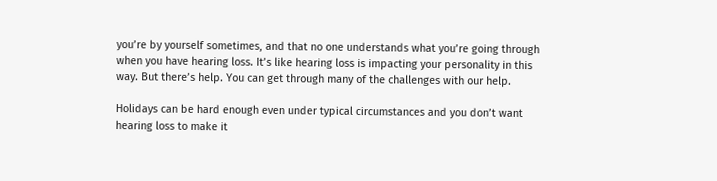you’re by yourself sometimes, and that no one understands what you’re going through when you have hearing loss. It’s like hearing loss is impacting your personality in this way. But there’s help. You can get through many of the challenges with our help.

Holidays can be hard enough even under typical circumstances and you don’t want hearing loss to make it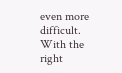even more difficult. With the right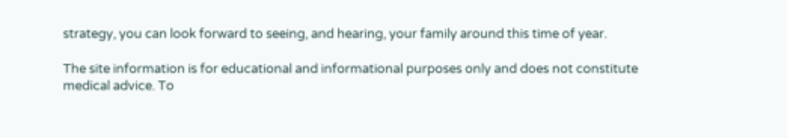strategy, you can look forward to seeing, and hearing, your family around this time of year.

The site information is for educational and informational purposes only and does not constitute medical advice. To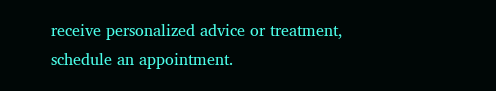receive personalized advice or treatment, schedule an appointment.